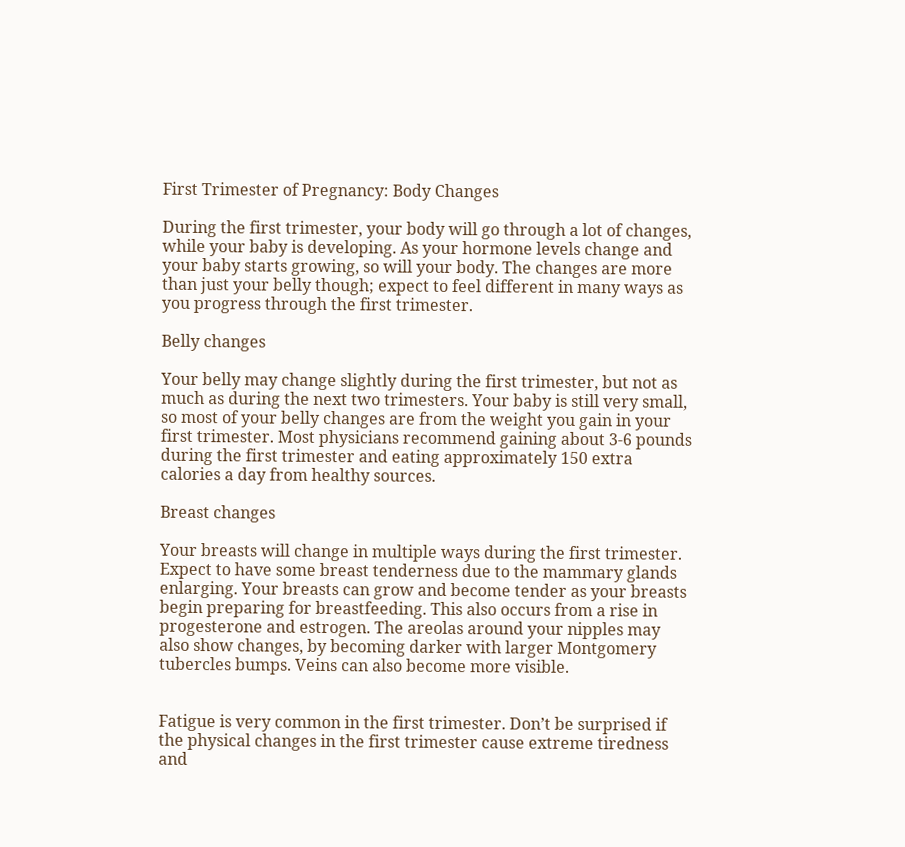First Trimester of Pregnancy: Body Changes

During the first trimester, your body will go through a lot of changes, while your baby is developing. As your hormone levels change and your baby starts growing, so will your body. The changes are more than just your belly though; expect to feel different in many ways as you progress through the first trimester.

Belly changes

Your belly may change slightly during the first trimester, but not as much as during the next two trimesters. Your baby is still very small, so most of your belly changes are from the weight you gain in your first trimester. Most physicians recommend gaining about 3-6 pounds during the first trimester and eating approximately 150 extra calories a day from healthy sources.

Breast changes

Your breasts will change in multiple ways during the first trimester. Expect to have some breast tenderness due to the mammary glands enlarging. Your breasts can grow and become tender as your breasts begin preparing for breastfeeding. This also occurs from a rise in progesterone and estrogen. The areolas around your nipples may also show changes, by becoming darker with larger Montgomery tubercles bumps. Veins can also become more visible.


Fatigue is very common in the first trimester. Don’t be surprised if the physical changes in the first trimester cause extreme tiredness and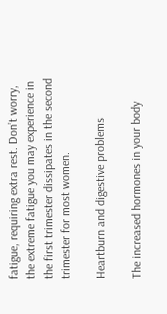fatigue, requiring extra rest. Don’t worry, the extreme fatigue you may experience in the first trimester dissipates in the second trimester for most women.

Heartburn and digestive problems

The increased hormones in your body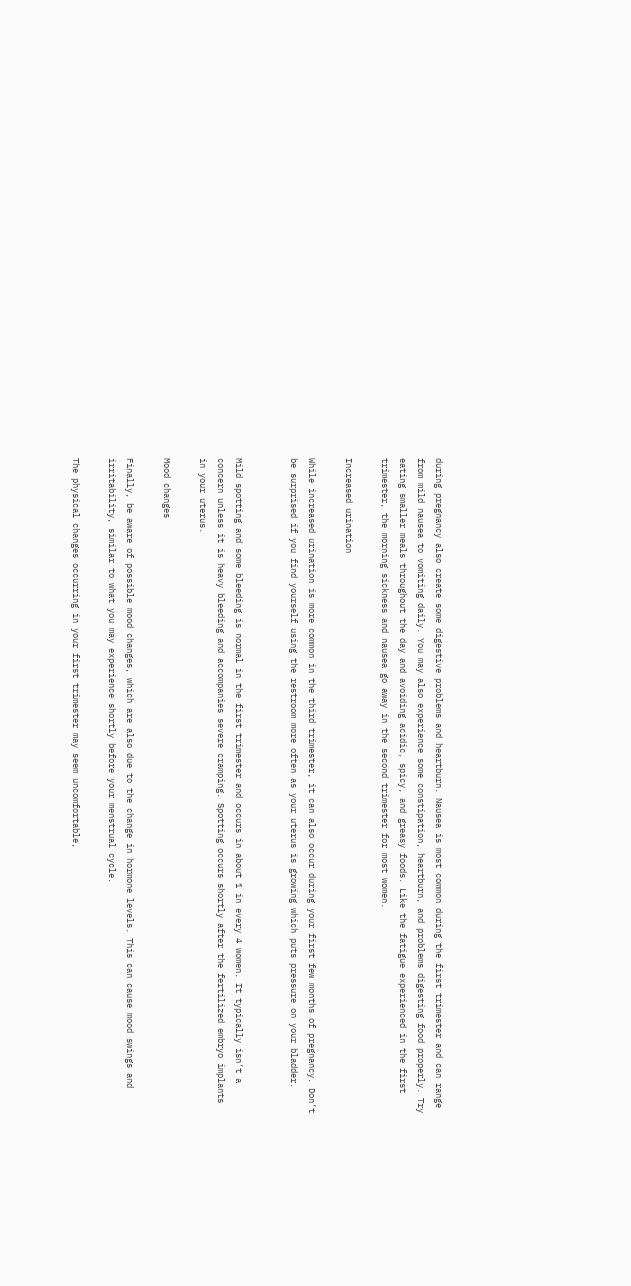during pregnancy also create some digestive problems and heartburn. Nausea is most common during the first trimester and can range from mild nausea to vomiting daily. You may also experience some constipation, heartburn, and problems digesting food properly. Try eating smaller meals throughout the day and avoiding acidic, spicy, and greasy foods. Like the fatigue experienced in the first trimester, the morning sickness and nausea go away in the second trimester for most women.

Increased urination

While increased urination is more common in the third trimester, it can also occur during your first few months of pregnancy. Don’t be surprised if you find yourself using the restroom more often as your uterus is growing which puts pressure on your bladder.


Mild spotting and some bleeding is normal in the first trimester and occurs in about 1 in every 4 women. It typically isn’t a concern unless it is heavy bleeding and accompanies severe cramping. Spotting occurs shortly after the fertilized embryo implants in your uterus.

Mood changes

Finally, be aware of possible mood changes, which are also due to the change in hormone levels. This can cause mood swings and irritability, similar to what you may experience shortly before your menstrual cycle.

The physical changes occurring in your first trimester may seem uncomfortable,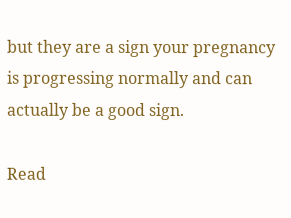but they are a sign your pregnancy is progressing normally and can actually be a good sign.

Read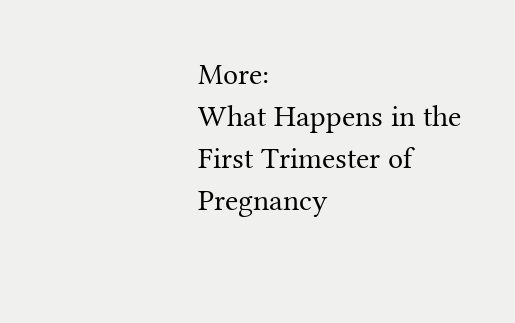More:
What Happens in the First Trimester of Pregnancy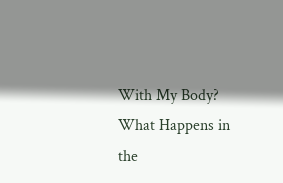With My Body?
What Happens in the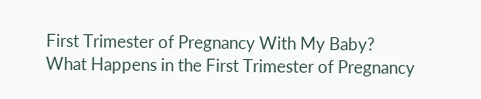First Trimester of Pregnancy With My Baby?
What Happens in the First Trimester of Pregnancy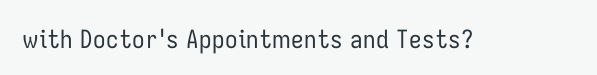with Doctor's Appointments and Tests?